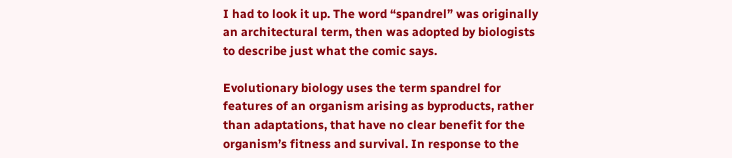I had to look it up. The word “spandrel” was originally an architectural term, then was adopted by biologists to describe just what the comic says.

Evolutionary biology uses the term spandrel for features of an organism arising as byproducts, rather than adaptations, that have no clear benefit for the organism’s fitness and survival. In response to the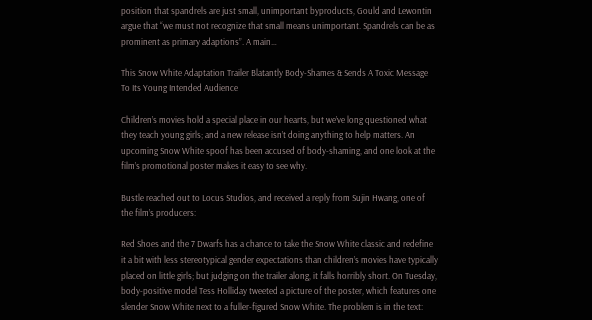position that spandrels are just small, unimportant byproducts, Gould and Lewontin argue that “we must not recognize that small means unimportant. Spandrels can be as prominent as primary adaptions”. A main…

This Snow White Adaptation Trailer Blatantly Body-Shames & Sends A Toxic Message To Its Young Intended Audience

Children’s movies hold a special place in our hearts, but we’ve long questioned what they teach young girls; and a new release isn’t doing anything to help matters. An upcoming Snow White spoof has been accused of body-shaming, and one look at the film’s promotional poster makes it easy to see why.

Bustle reached out to Locus Studios, and received a reply from Sujin Hwang, one of the film’s producers:

Red Shoes and the 7 Dwarfs has a chance to take the Snow White classic and redefine it a bit with less stereotypical gender expectations than children’s movies have typically placed on little girls; but judging on the trailer along, it falls horribly short. On Tuesday, body-positive model Tess Holliday tweeted a picture of the poster, which features one slender Snow White next to a fuller-figured Snow White. The problem is in the text: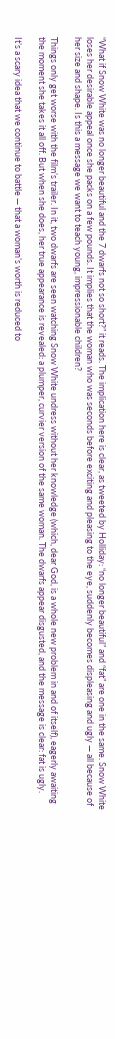“What if Snow White was no longer beautiful and the 7 dwarfs not so short?” it reads. The implication here is clear, as tweeted by Holliday: “no longer beautiful” and “fat” are one in the same. Snow White loses her desirable appeal once she packs on a few pounds. It implies that the woman who was seconds before exciting and pleasing to the eye, suddenly becomes displeasing and ugly — all because of her size and shape. Is this a message we want to teach young, impressionable children?

Things only get worse with the film’s trailer. In it, two dwarfs are seen watching Snow White undress without her knowledge (which, dear God, is a whole new problem in and of itself), eagerly awaiting the moment she takes it all off. But when she does, her true appearance is revealed: a plumper, curvier version of the same woman. The dwarfs appear disgusted, and the message is clear: fat is ugly.

It’s a scary idea that we continue to battle — that a woman’s worth is reduced to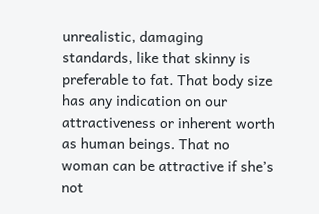unrealistic, damaging standards, like that skinny is preferable to fat. That body size has any indication on our attractiveness or inherent worth as human beings. That no woman can be attractive if she’s not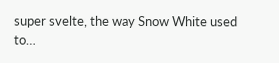super svelte, the way Snow White used to…